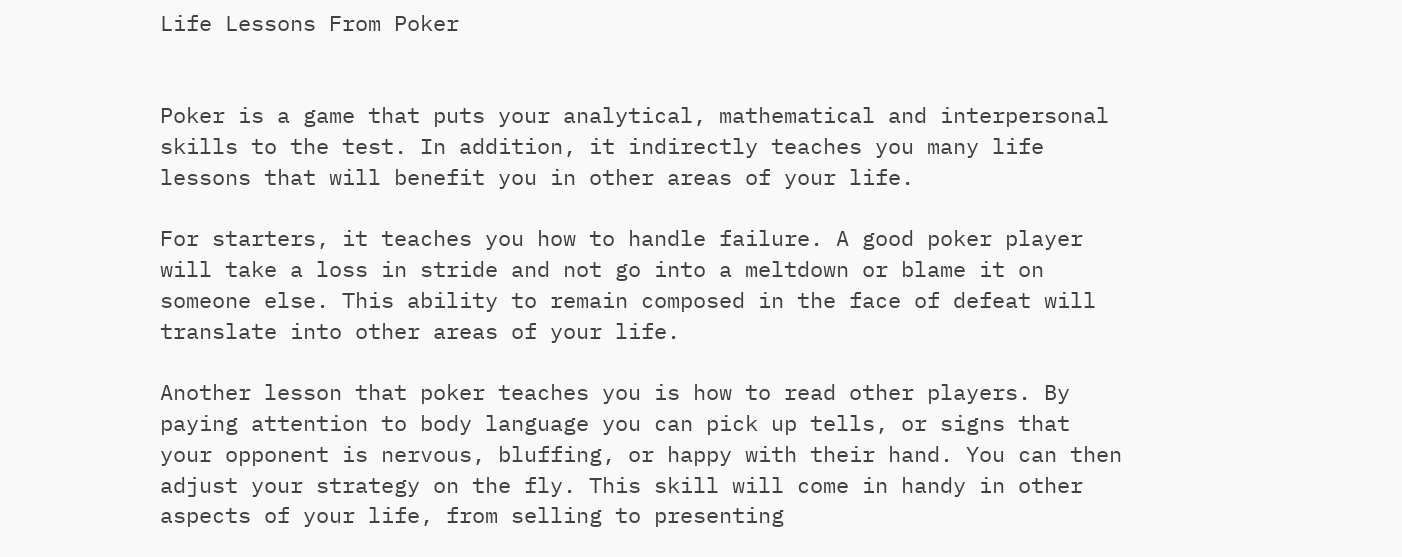Life Lessons From Poker


Poker is a game that puts your analytical, mathematical and interpersonal skills to the test. In addition, it indirectly teaches you many life lessons that will benefit you in other areas of your life.

For starters, it teaches you how to handle failure. A good poker player will take a loss in stride and not go into a meltdown or blame it on someone else. This ability to remain composed in the face of defeat will translate into other areas of your life.

Another lesson that poker teaches you is how to read other players. By paying attention to body language you can pick up tells, or signs that your opponent is nervous, bluffing, or happy with their hand. You can then adjust your strategy on the fly. This skill will come in handy in other aspects of your life, from selling to presenting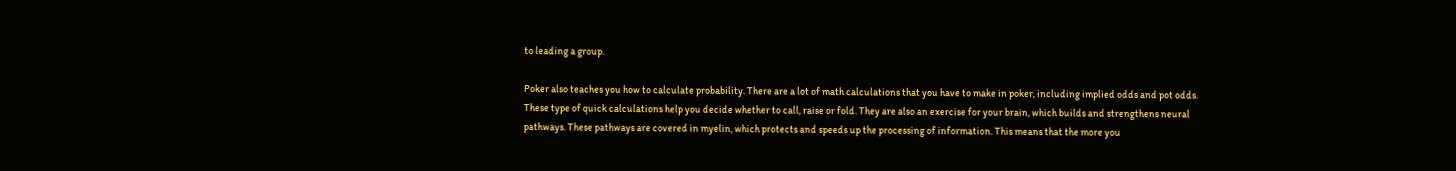to leading a group.

Poker also teaches you how to calculate probability. There are a lot of math calculations that you have to make in poker, including implied odds and pot odds. These type of quick calculations help you decide whether to call, raise or fold. They are also an exercise for your brain, which builds and strengthens neural pathways. These pathways are covered in myelin, which protects and speeds up the processing of information. This means that the more you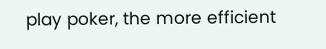play poker, the more efficient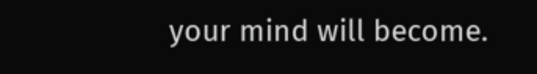your mind will become.